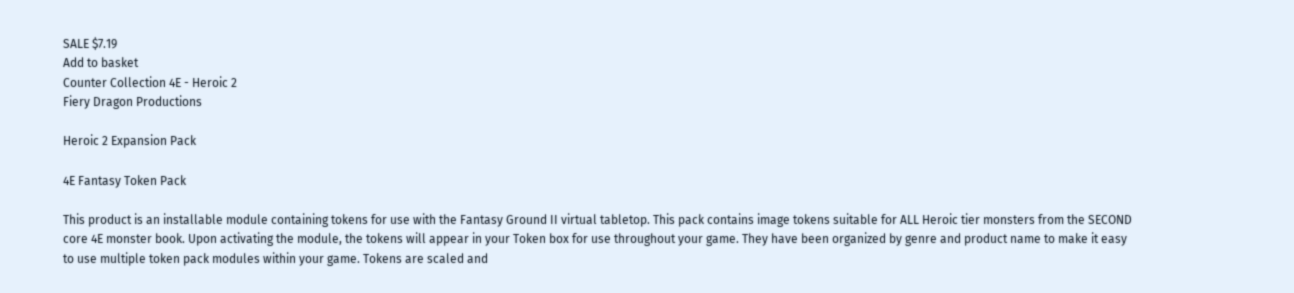SALE $7.19
Add to basket
Counter Collection 4E - Heroic 2
Fiery Dragon Productions

Heroic 2 Expansion Pack

4E Fantasy Token Pack

This product is an installable module containing tokens for use with the Fantasy Ground II virtual tabletop. This pack contains image tokens suitable for ALL Heroic tier monsters from the SECOND core 4E monster book. Upon activating the module, the tokens will appear in your Token box for use throughout your game. They have been organized by genre and product name to make it easy to use multiple token pack modules within your game. Tokens are scaled and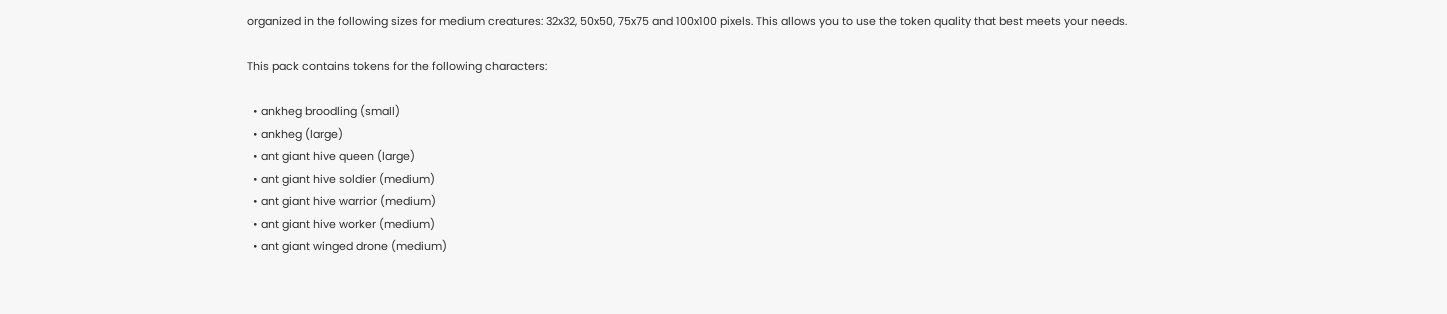organized in the following sizes for medium creatures: 32x32, 50x50, 75x75 and 100x100 pixels. This allows you to use the token quality that best meets your needs.

This pack contains tokens for the following characters:

  • ankheg broodling (small)
  • ankheg (large)
  • ant giant hive queen (large)
  • ant giant hive soldier (medium)
  • ant giant hive warrior (medium)
  • ant giant hive worker (medium)
  • ant giant winged drone (medium)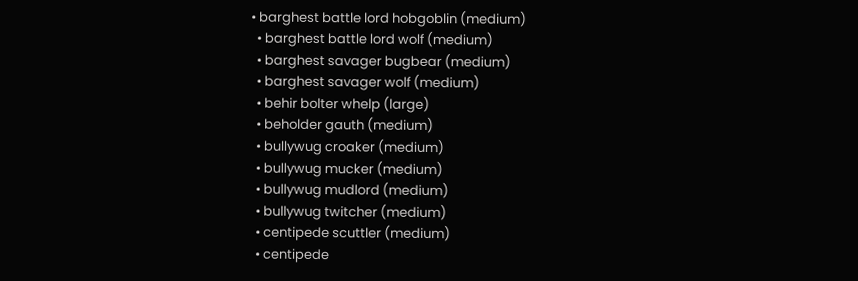• barghest battle lord hobgoblin (medium)
  • barghest battle lord wolf (medium)
  • barghest savager bugbear (medium)
  • barghest savager wolf (medium)
  • behir bolter whelp (large)
  • beholder gauth (medium)
  • bullywug croaker (medium)
  • bullywug mucker (medium)
  • bullywug mudlord (medium)
  • bullywug twitcher (medium)
  • centipede scuttler (medium)
  • centipede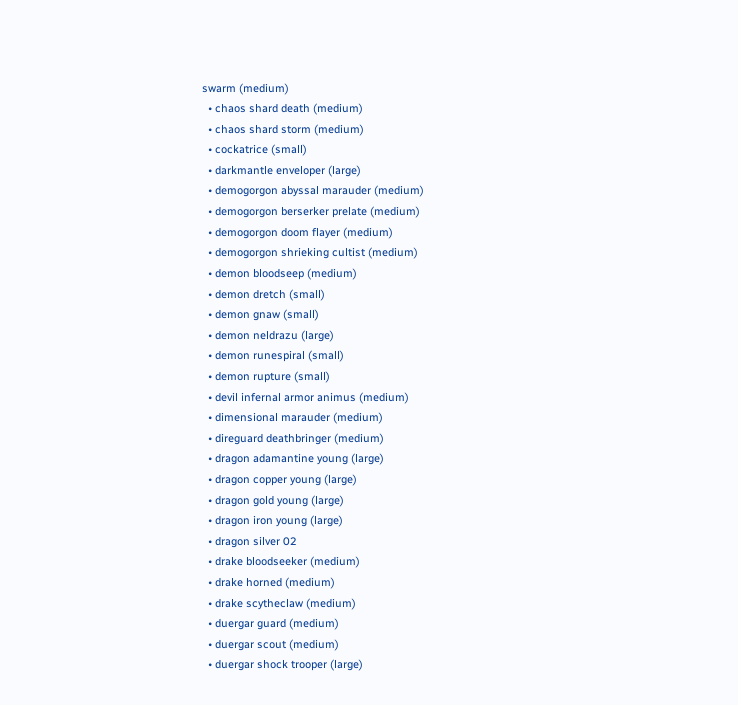swarm (medium)
  • chaos shard death (medium)
  • chaos shard storm (medium)
  • cockatrice (small)
  • darkmantle enveloper (large)
  • demogorgon abyssal marauder (medium)
  • demogorgon berserker prelate (medium)
  • demogorgon doom flayer (medium)
  • demogorgon shrieking cultist (medium)
  • demon bloodseep (medium)
  • demon dretch (small)
  • demon gnaw (small)
  • demon neldrazu (large)
  • demon runespiral (small)
  • demon rupture (small)
  • devil infernal armor animus (medium)
  • dimensional marauder (medium)
  • direguard deathbringer (medium)
  • dragon adamantine young (large)
  • dragon copper young (large)
  • dragon gold young (large)
  • dragon iron young (large)
  • dragon silver 02
  • drake bloodseeker (medium)
  • drake horned (medium)
  • drake scytheclaw (medium)
  • duergar guard (medium)
  • duergar scout (medium)
  • duergar shock trooper (large)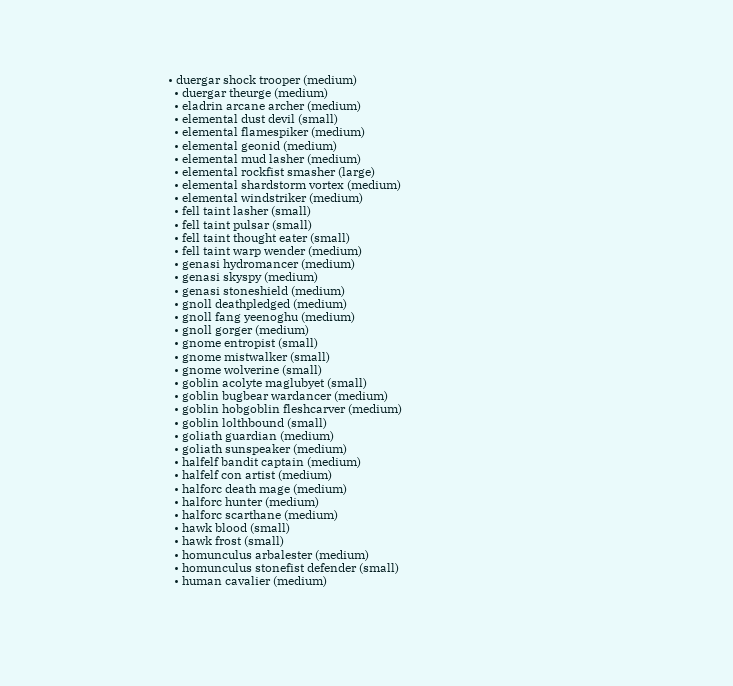• duergar shock trooper (medium)
  • duergar theurge (medium)
  • eladrin arcane archer (medium)
  • elemental dust devil (small)
  • elemental flamespiker (medium)
  • elemental geonid (medium)
  • elemental mud lasher (medium)
  • elemental rockfist smasher (large)
  • elemental shardstorm vortex (medium)
  • elemental windstriker (medium)
  • fell taint lasher (small)
  • fell taint pulsar (small)
  • fell taint thought eater (small)
  • fell taint warp wender (medium)
  • genasi hydromancer (medium)
  • genasi skyspy (medium)
  • genasi stoneshield (medium)
  • gnoll deathpledged (medium)
  • gnoll fang yeenoghu (medium)
  • gnoll gorger (medium)
  • gnome entropist (small)
  • gnome mistwalker (small)
  • gnome wolverine (small)
  • goblin acolyte maglubyet (small)
  • goblin bugbear wardancer (medium)
  • goblin hobgoblin fleshcarver (medium)
  • goblin lolthbound (small)
  • goliath guardian (medium)
  • goliath sunspeaker (medium)
  • halfelf bandit captain (medium)
  • halfelf con artist (medium)
  • halforc death mage (medium)
  • halforc hunter (medium)
  • halforc scarthane (medium)
  • hawk blood (small)
  • hawk frost (small)
  • homunculus arbalester (medium)
  • homunculus stonefist defender (small)
  • human cavalier (medium)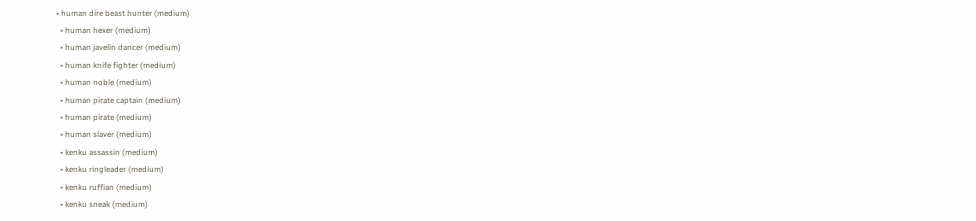• human dire beast hunter (medium)
  • human hexer (medium)
  • human javelin dancer (medium)
  • human knife fighter (medium)
  • human noble (medium)
  • human pirate captain (medium)
  • human pirate (medium)
  • human slaver (medium)
  • kenku assassin (medium)
  • kenku ringleader (medium)
  • kenku ruffian (medium)
  • kenku sneak (medium)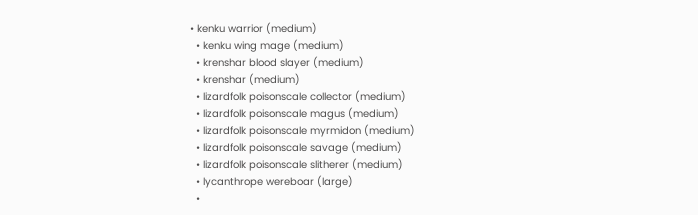• kenku warrior (medium)
  • kenku wing mage (medium)
  • krenshar blood slayer (medium)
  • krenshar (medium)
  • lizardfolk poisonscale collector (medium)
  • lizardfolk poisonscale magus (medium)
  • lizardfolk poisonscale myrmidon (medium)
  • lizardfolk poisonscale savage (medium)
  • lizardfolk poisonscale slitherer (medium)
  • lycanthrope wereboar (large)
  •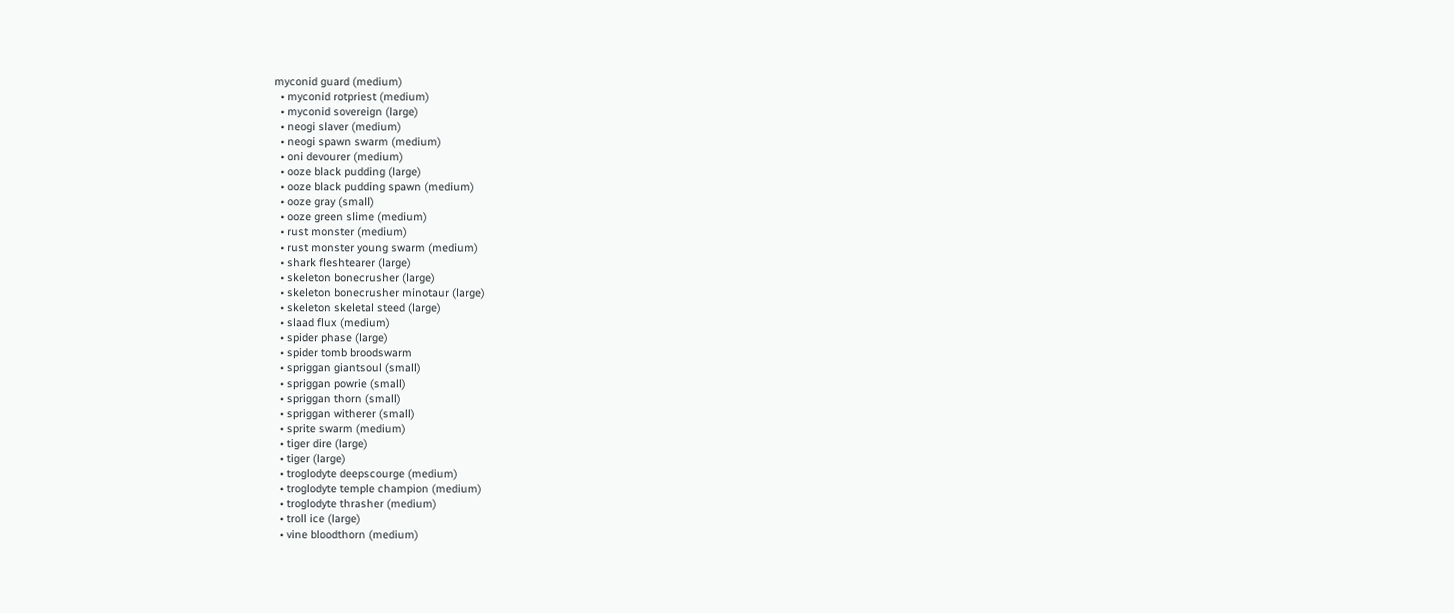myconid guard (medium)
  • myconid rotpriest (medium)
  • myconid sovereign (large)
  • neogi slaver (medium)
  • neogi spawn swarm (medium)
  • oni devourer (medium)
  • ooze black pudding (large)
  • ooze black pudding spawn (medium)
  • ooze gray (small)
  • ooze green slime (medium)
  • rust monster (medium)
  • rust monster young swarm (medium)
  • shark fleshtearer (large)
  • skeleton bonecrusher (large)
  • skeleton bonecrusher minotaur (large)
  • skeleton skeletal steed (large)
  • slaad flux (medium)
  • spider phase (large)
  • spider tomb broodswarm
  • spriggan giantsoul (small)
  • spriggan powrie (small)
  • spriggan thorn (small)
  • spriggan witherer (small)
  • sprite swarm (medium)
  • tiger dire (large)
  • tiger (large)
  • troglodyte deepscourge (medium)
  • troglodyte temple champion (medium)
  • troglodyte thrasher (medium)
  • troll ice (large)
  • vine bloodthorn (medium)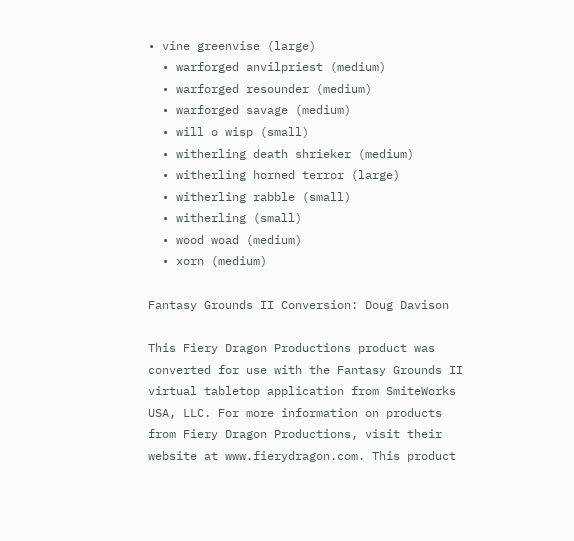• vine greenvise (large)
  • warforged anvilpriest (medium)
  • warforged resounder (medium)
  • warforged savage (medium)
  • will o wisp (small)
  • witherling death shrieker (medium)
  • witherling horned terror (large)
  • witherling rabble (small)
  • witherling (small)
  • wood woad (medium)
  • xorn (medium)

Fantasy Grounds II Conversion: Doug Davison

This Fiery Dragon Productions product was converted for use with the Fantasy Grounds II virtual tabletop application from SmiteWorks USA, LLC. For more information on products from Fiery Dragon Productions, visit their website at www.fierydragon.com. This product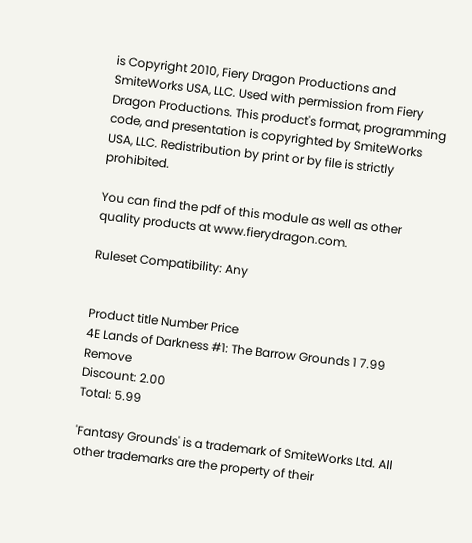is Copyright 2010, Fiery Dragon Productions and SmiteWorks USA, LLC. Used with permission from Fiery Dragon Productions. This product's format, programming code, and presentation is copyrighted by SmiteWorks USA, LLC. Redistribution by print or by file is strictly prohibited.

You can find the pdf of this module as well as other quality products at www.fierydragon.com.

Ruleset Compatibility: Any


Product title Number Price
4E Lands of Darkness #1: The Barrow Grounds 1 7.99 Remove
Discount: 2.00
Total: 5.99

'Fantasy Grounds' is a trademark of SmiteWorks Ltd. All other trademarks are the property of their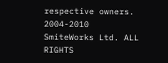respective owners.
2004-2010 SmiteWorks Ltd. ALL RIGHTS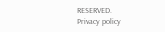RESERVED.
Privacy policy